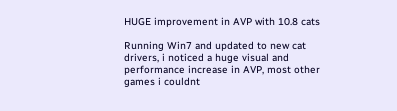HUGE improvement in AVP with 10.8 cats

Running Win7 and updated to new cat drivers, i noticed a huge visual and performance increase in AVP, most other games i couldnt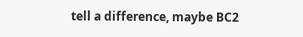tell a difference, maybe BC2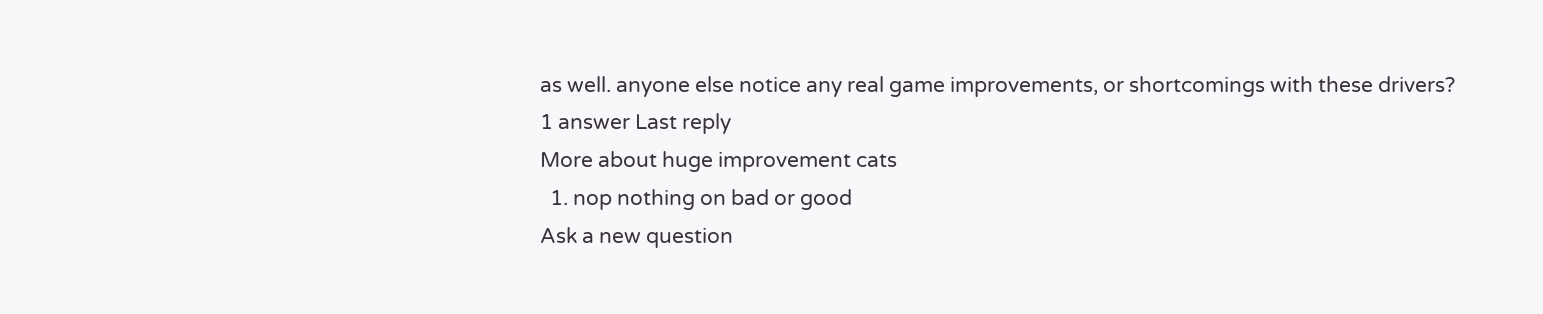as well. anyone else notice any real game improvements, or shortcomings with these drivers?
1 answer Last reply
More about huge improvement cats
  1. nop nothing on bad or good
Ask a new question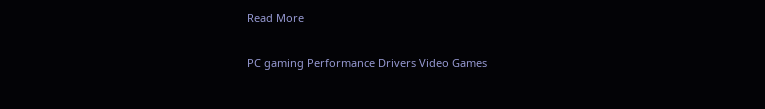Read More

PC gaming Performance Drivers Video Games